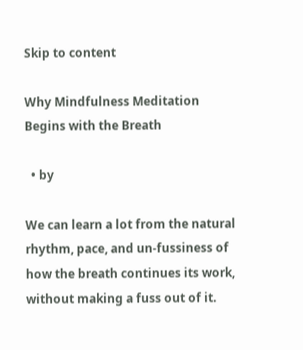Skip to content

Why Mindfulness Meditation Begins with the Breath

  • by

We can learn a lot from the natural rhythm, pace, and un-fussiness of how the breath continues its work, without making a fuss out of it.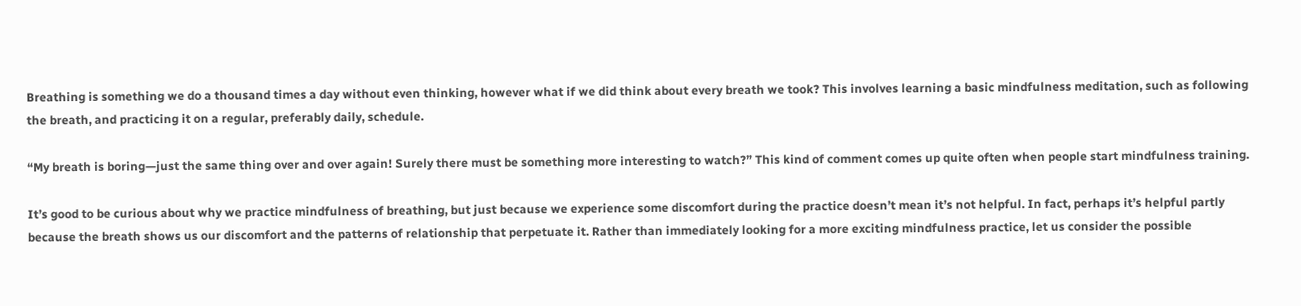Breathing is something we do a thousand times a day without even thinking, however what if we did think about every breath we took? This involves learning a basic mindfulness meditation, such as following the breath, and practicing it on a regular, preferably daily, schedule.

“My breath is boring—just the same thing over and over again! Surely there must be something more interesting to watch?” This kind of comment comes up quite often when people start mindfulness training.

It’s good to be curious about why we practice mindfulness of breathing, but just because we experience some discomfort during the practice doesn’t mean it’s not helpful. In fact, perhaps it’s helpful partly because the breath shows us our discomfort and the patterns of relationship that perpetuate it. Rather than immediately looking for a more exciting mindfulness practice, let us consider the possible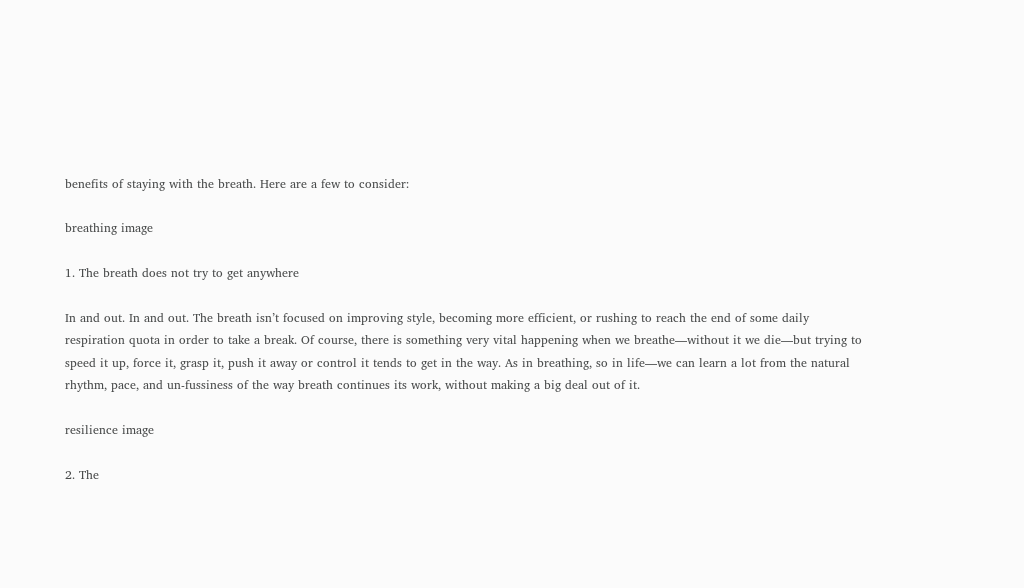benefits of staying with the breath. Here are a few to consider:

breathing image

1. The breath does not try to get anywhere

In and out. In and out. The breath isn’t focused on improving style, becoming more efficient, or rushing to reach the end of some daily respiration quota in order to take a break. Of course, there is something very vital happening when we breathe—without it we die—but trying to speed it up, force it, grasp it, push it away or control it tends to get in the way. As in breathing, so in life—we can learn a lot from the natural rhythm, pace, and un-fussiness of the way breath continues its work, without making a big deal out of it.

resilience image

2. The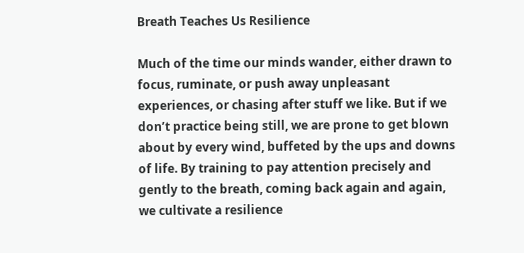Breath Teaches Us Resilience

Much of the time our minds wander, either drawn to focus, ruminate, or push away unpleasant experiences, or chasing after stuff we like. But if we don’t practice being still, we are prone to get blown about by every wind, buffeted by the ups and downs of life. By training to pay attention precisely and gently to the breath, coming back again and again, we cultivate a resilience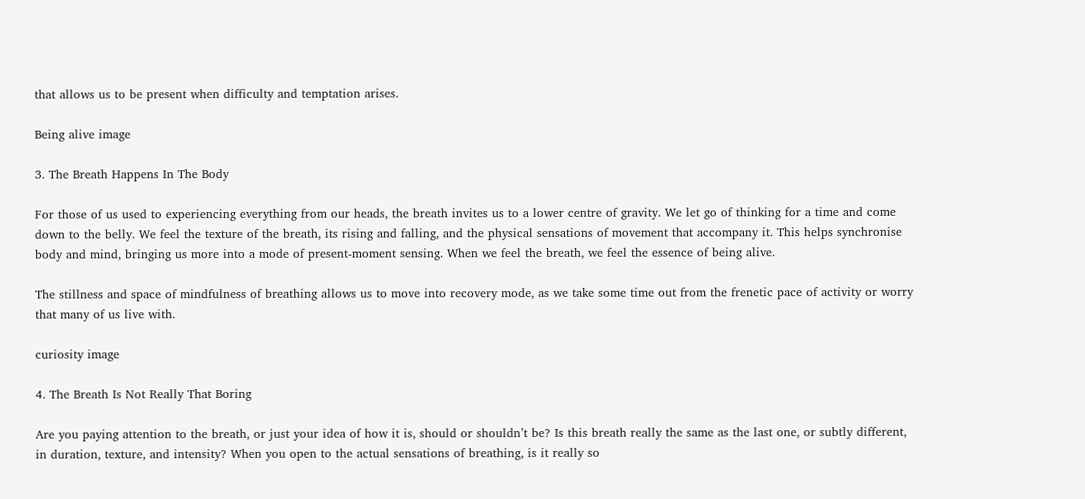that allows us to be present when difficulty and temptation arises.

Being alive image

3. The Breath Happens In The Body

For those of us used to experiencing everything from our heads, the breath invites us to a lower centre of gravity. We let go of thinking for a time and come down to the belly. We feel the texture of the breath, its rising and falling, and the physical sensations of movement that accompany it. This helps synchronise body and mind, bringing us more into a mode of present-moment sensing. When we feel the breath, we feel the essence of being alive.

The stillness and space of mindfulness of breathing allows us to move into recovery mode, as we take some time out from the frenetic pace of activity or worry that many of us live with.

curiosity image

4. The Breath Is Not Really That Boring

Are you paying attention to the breath, or just your idea of how it is, should or shouldn’t be? Is this breath really the same as the last one, or subtly different, in duration, texture, and intensity? When you open to the actual sensations of breathing, is it really so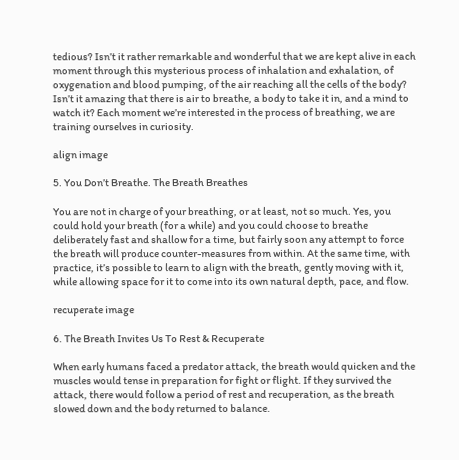tedious? Isn’t it rather remarkable and wonderful that we are kept alive in each moment through this mysterious process of inhalation and exhalation, of oxygenation and blood pumping, of the air reaching all the cells of the body? Isn’t it amazing that there is air to breathe, a body to take it in, and a mind to watch it? Each moment we’re interested in the process of breathing, we are training ourselves in curiosity.

align image

5. You Don’t Breathe. The Breath Breathes

You are not in charge of your breathing, or at least, not so much. Yes, you could hold your breath (for a while) and you could choose to breathe deliberately fast and shallow for a time, but fairly soon any attempt to force the breath will produce counter-measures from within. At the same time, with practice, it’s possible to learn to align with the breath, gently moving with it, while allowing space for it to come into its own natural depth, pace, and flow.

recuperate image

6. The Breath Invites Us To Rest & Recuperate

When early humans faced a predator attack, the breath would quicken and the muscles would tense in preparation for fight or flight. If they survived the attack, there would follow a period of rest and recuperation, as the breath slowed down and the body returned to balance.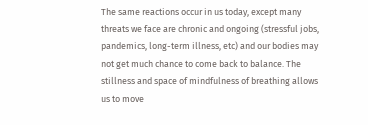The same reactions occur in us today, except many threats we face are chronic and ongoing (stressful jobs, pandemics, long-term illness, etc) and our bodies may not get much chance to come back to balance. The stillness and space of mindfulness of breathing allows us to move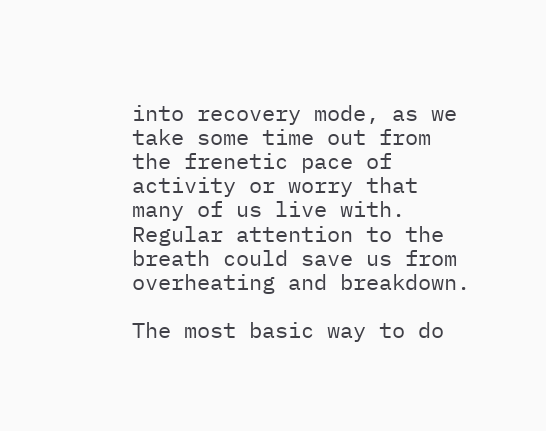into recovery mode, as we take some time out from the frenetic pace of activity or worry that many of us live with. Regular attention to the breath could save us from overheating and breakdown.

The most basic way to do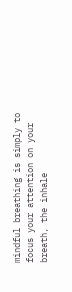mindful breathing is simply to focus your attention on your breath, the inhale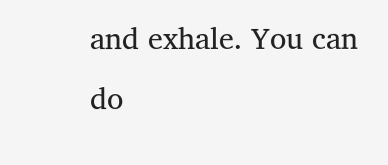and exhale. You can do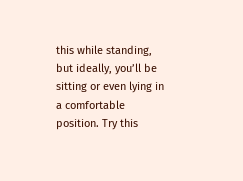this while standing, but ideally, you’ll be sitting or even lying in a comfortable position. Try this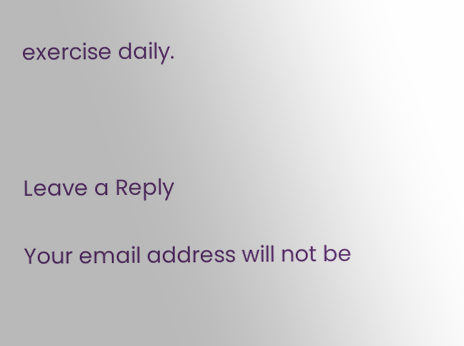exercise daily.



Leave a Reply

Your email address will not be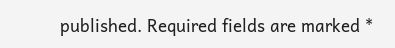published. Required fields are marked *